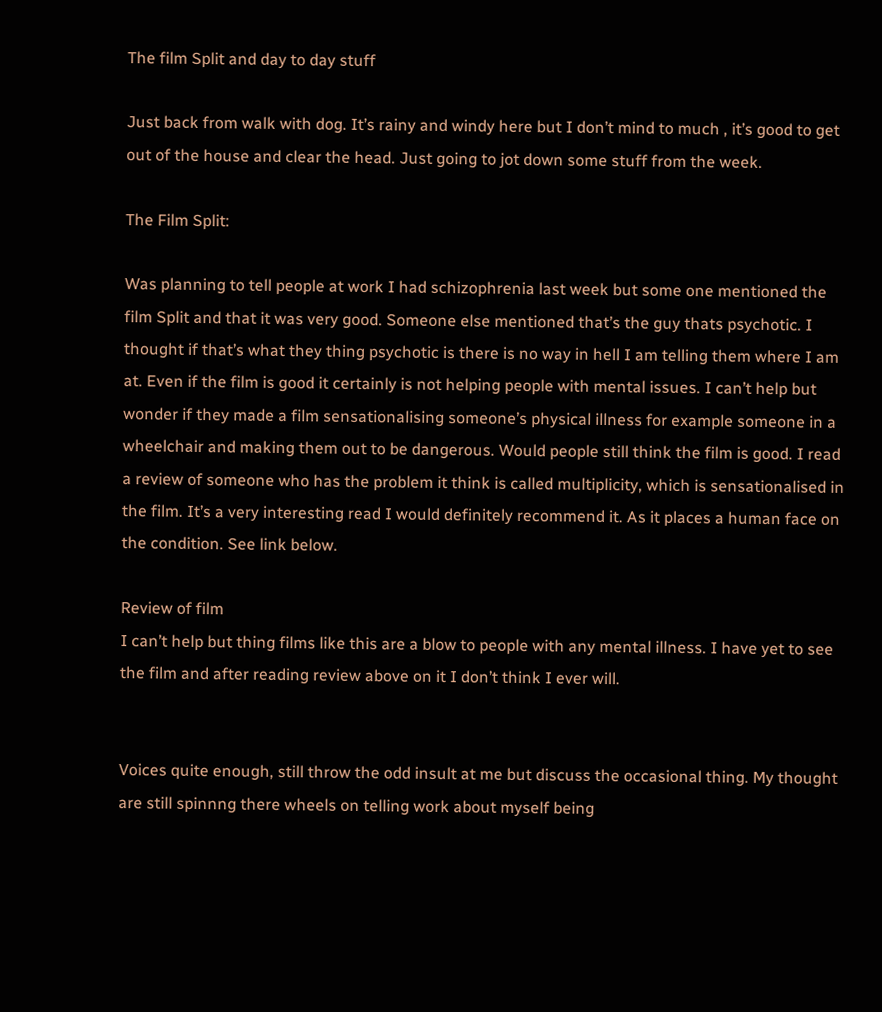The film Split and day to day stuff

Just back from walk with dog. It’s rainy and windy here but I don’t mind to much , it’s good to get out of the house and clear the head. Just going to jot down some stuff from the week.

The Film Split:

Was planning to tell people at work I had schizophrenia last week but some one mentioned the film Split and that it was very good. Someone else mentioned that’s the guy thats psychotic. I thought if that’s what they thing psychotic is there is no way in hell I am telling them where I am at. Even if the film is good it certainly is not helping people with mental issues. I can’t help but wonder if they made a film sensationalising someone’s physical illness for example someone in a wheelchair and making them out to be dangerous. Would people still think the film is good. I read a review of someone who has the problem it think is called multiplicity, which is sensationalised in the film. It’s a very interesting read I would definitely recommend it. As it places a human face on the condition. See link below.

Review of film
I can’t help but thing films like this are a blow to people with any mental illness. I have yet to see the film and after reading review above on it I don’t think I ever will.


Voices quite enough, still throw the odd insult at me but discuss the occasional thing. My thought are still spinnng there wheels on telling work about myself being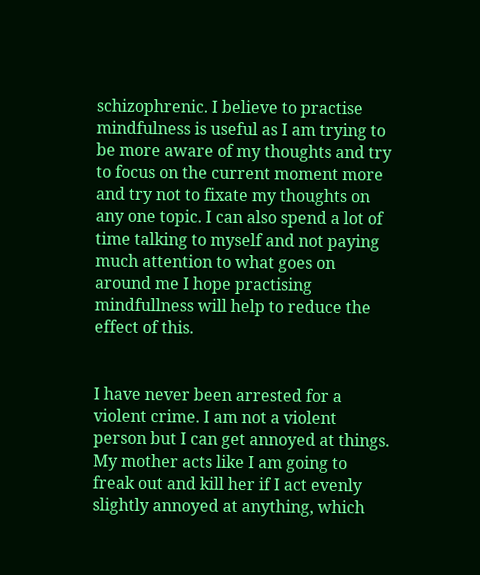schizophrenic. I believe to practise mindfulness is useful as I am trying to be more aware of my thoughts and try to focus on the current moment more and try not to fixate my thoughts on any one topic. I can also spend a lot of time talking to myself and not paying much attention to what goes on around me I hope practising mindfullness will help to reduce the effect of this.


I have never been arrested for a violent crime. I am not a violent person but I can get annoyed at things. My mother acts like I am going to freak out and kill her if I act evenly slightly annoyed at anything, which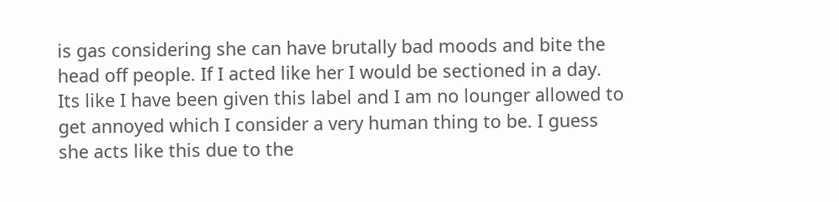is gas considering she can have brutally bad moods and bite the head off people. If I acted like her I would be sectioned in a day. Its like I have been given this label and I am no lounger allowed to get annoyed which I consider a very human thing to be. I guess she acts like this due to the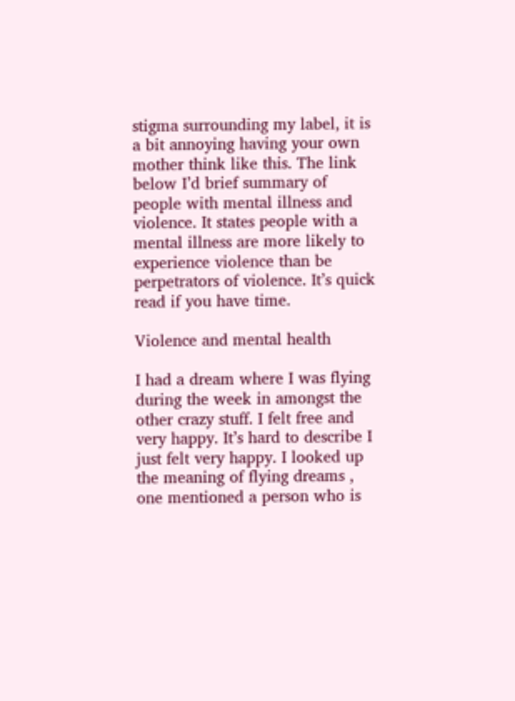stigma surrounding my label, it is a bit annoying having your own mother think like this. The link below I’d brief summary of people with mental illness and violence. It states people with a mental illness are more likely to experience violence than be perpetrators of violence. It’s quick read if you have time.

Violence and mental health

I had a dream where I was flying during the week in amongst the other crazy stuff. I felt free and very happy. It’s hard to describe I just felt very happy. I looked up the meaning of flying dreams , one mentioned a person who is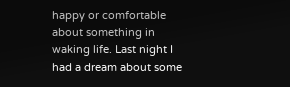happy or comfortable about something in waking life. Last night I had a dream about some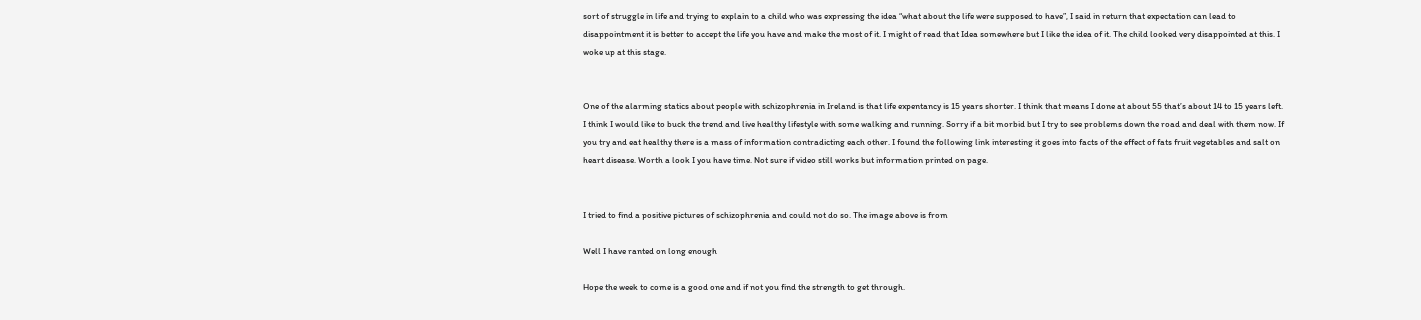sort of struggle in life and trying to explain to a child who was expressing the idea “what about the life were supposed to have”, I said in return that expectation can lead to disappointment it is better to accept the life you have and make the most of it. I might of read that Idea somewhere but I like the idea of it. The child looked very disappointed at this. I woke up at this stage.


One of the alarming statics about people with schizophrenia in Ireland is that life expentancy is 15 years shorter. I think that means I done at about 55 that’s about 14 to 15 years left.  I think I would like to buck the trend and live healthy lifestyle with some walking and running. Sorry if a bit morbid but I try to see problems down the road and deal with them now. If you try and eat healthy there is a mass of information contradicting each other. I found the following link interesting it goes into facts of the effect of fats fruit vegetables and salt on heart disease. Worth a look I you have time. Not sure if video still works but information printed on page.


I tried to find a positive pictures of schizophrenia and could not do so. The image above is from

Well I have ranted on long enough

Hope the week to come is a good one and if not you find the strength to get through.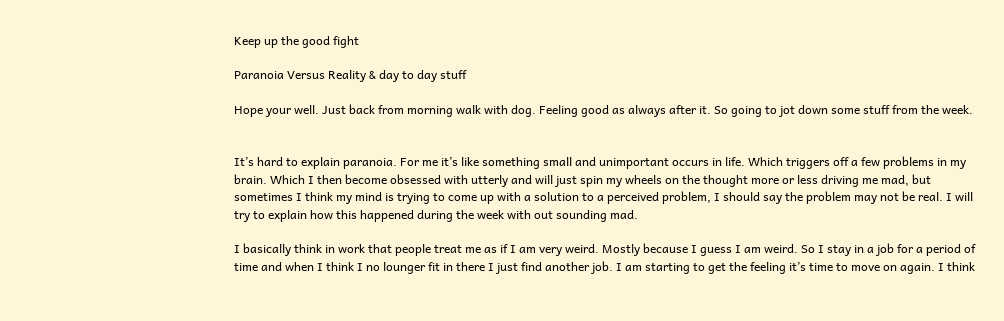Keep up the good fight

Paranoia Versus Reality & day to day stuff

Hope your well. Just back from morning walk with dog. Feeling good as always after it. So going to jot down some stuff from the week.


It’s hard to explain paranoia. For me it’s like something small and unimportant occurs in life. Which triggers off a few problems in my brain. Which I then become obsessed with utterly and will just spin my wheels on the thought more or less driving me mad, but sometimes I think my mind is trying to come up with a solution to a perceived problem, I should say the problem may not be real. I will try to explain how this happened during the week with out sounding mad.

I basically think in work that people treat me as if I am very weird. Mostly because I guess I am weird. So I stay in a job for a period of time and when I think I no lounger fit in there I just find another job. I am starting to get the feeling it’s time to move on again. I think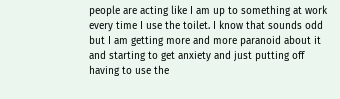people are acting like I am up to something at work every time I use the toilet. I know that sounds odd but I am getting more and more paranoid about it and starting to get anxiety and just putting off having to use the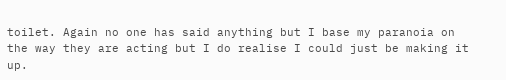toilet. Again no one has said anything but I base my paranoia on the way they are acting but I do realise I could just be making it up.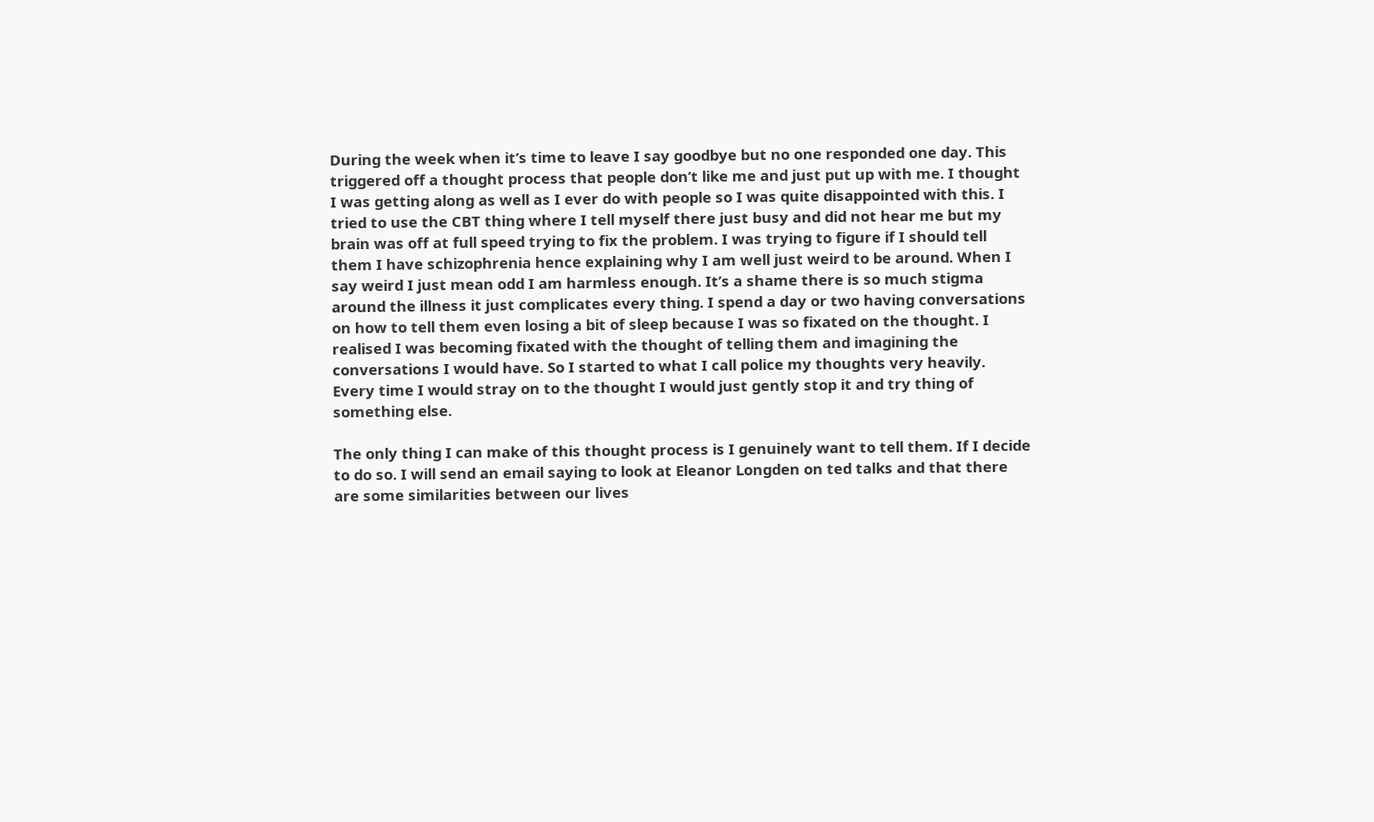During the week when it’s time to leave I say goodbye but no one responded one day. This triggered off a thought process that people don’t like me and just put up with me. I thought I was getting along as well as I ever do with people so I was quite disappointed with this. I tried to use the CBT thing where I tell myself there just busy and did not hear me but my brain was off at full speed trying to fix the problem. I was trying to figure if I should tell them I have schizophrenia hence explaining why I am well just weird to be around. When I say weird I just mean odd I am harmless enough. It’s a shame there is so much stigma around the illness it just complicates every thing. I spend a day or two having conversations on how to tell them even losing a bit of sleep because I was so fixated on the thought. I realised I was becoming fixated with the thought of telling them and imagining the conversations I would have. So I started to what I call police my thoughts very heavily. Every time I would stray on to the thought I would just gently stop it and try thing of something else.

The only thing I can make of this thought process is I genuinely want to tell them. If I decide to do so. I will send an email saying to look at Eleanor Longden on ted talks and that there are some similarities between our lives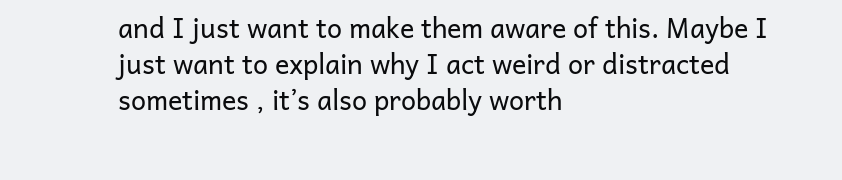and I just want to make them aware of this. Maybe I just want to explain why I act weird or distracted sometimes , it’s also probably worth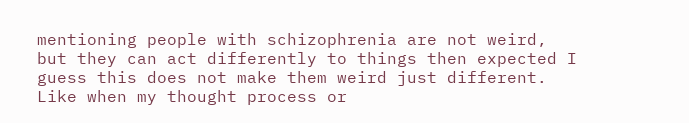mentioning people with schizophrenia are not weird, but they can act differently to things then expected I guess this does not make them weird just different. Like when my thought process or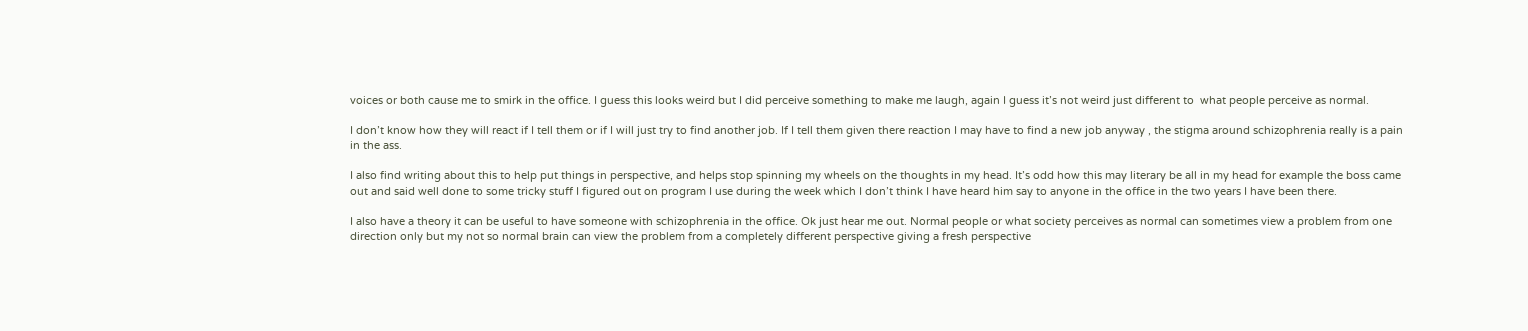voices or both cause me to smirk in the office. I guess this looks weird but I did perceive something to make me laugh, again I guess it’s not weird just different to  what people perceive as normal.

I don’t know how they will react if I tell them or if I will just try to find another job. If I tell them given there reaction I may have to find a new job anyway , the stigma around schizophrenia really is a pain in the ass.

I also find writing about this to help put things in perspective, and helps stop spinning my wheels on the thoughts in my head. It’s odd how this may literary be all in my head for example the boss came out and said well done to some tricky stuff I figured out on program I use during the week which I don’t think I have heard him say to anyone in the office in the two years I have been there.

I also have a theory it can be useful to have someone with schizophrenia in the office. Ok just hear me out. Normal people or what society perceives as normal can sometimes view a problem from one direction only but my not so normal brain can view the problem from a completely different perspective giving a fresh perspective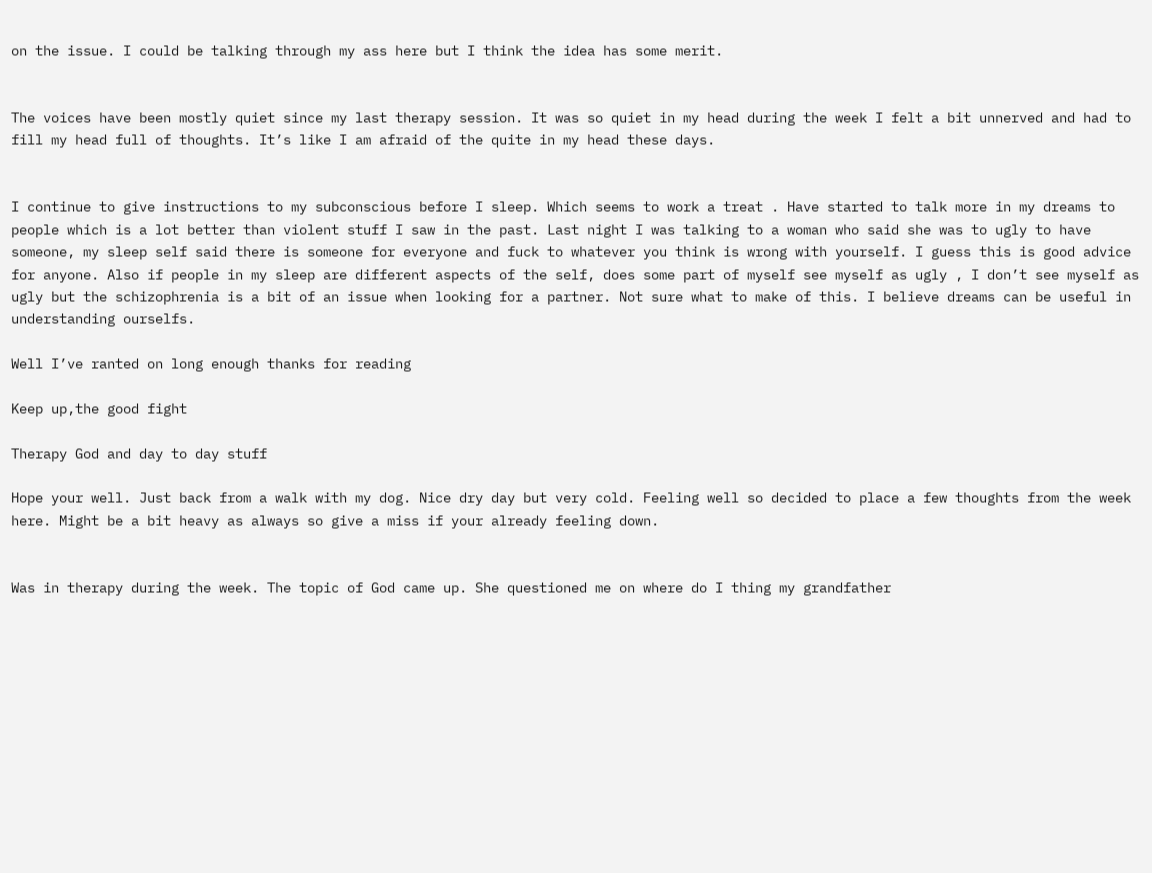on the issue. I could be talking through my ass here but I think the idea has some merit.


The voices have been mostly quiet since my last therapy session. It was so quiet in my head during the week I felt a bit unnerved and had to fill my head full of thoughts. It’s like I am afraid of the quite in my head these days.


I continue to give instructions to my subconscious before I sleep. Which seems to work a treat . Have started to talk more in my dreams to people which is a lot better than violent stuff I saw in the past. Last night I was talking to a woman who said she was to ugly to have someone, my sleep self said there is someone for everyone and fuck to whatever you think is wrong with yourself. I guess this is good advice for anyone. Also if people in my sleep are different aspects of the self, does some part of myself see myself as ugly , I don’t see myself as ugly but the schizophrenia is a bit of an issue when looking for a partner. Not sure what to make of this. I believe dreams can be useful in understanding ourselfs.

Well I’ve ranted on long enough thanks for reading

Keep up,the good fight

Therapy God and day to day stuff

Hope your well. Just back from a walk with my dog. Nice dry day but very cold. Feeling well so decided to place a few thoughts from the week here. Might be a bit heavy as always so give a miss if your already feeling down.


Was in therapy during the week. The topic of God came up. She questioned me on where do I thing my grandfather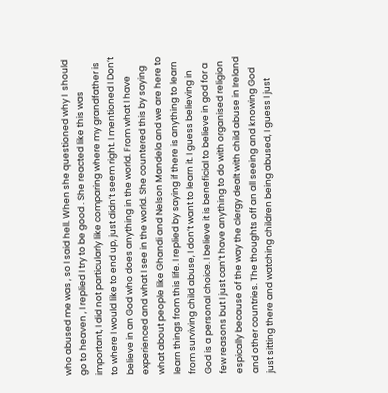who abused me was , so I said hell. When she questioned why I  should go to heaven , I replied I try to be good . She reacted like this was important, I did not particularly like comparing where my grandfather is to where I would like to end up, just didn’t seem right. I mentioned I Don’t believe in an God who does anything in the world. From what I have experienced and what I see in the world. She countered this by saying what about people like Ghandi and Nelson Mandela and we are here to learn things from this life. I replied by saying if there is anything to learn from surviving child abuse, I don’t want to learn it. I guess believing in God is a personal choice. I believe it is beneficial to believe in god for a few reasons but I just can’t have anything to do with organised religion espically because of the way the clergy dealt with child abuse in Ireland and other countries. The thoughts off an all seeing and knowing God just sitting there and watching children being abused, I guess I just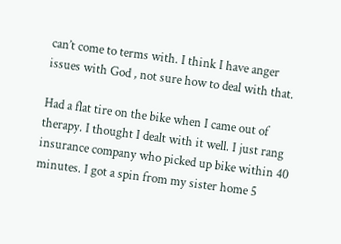can’t come to terms with. I think I have anger issues with God , not sure how to deal with that.

Had a flat tire on the bike when I came out of therapy. I thought I dealt with it well. I just rang insurance company who picked up bike within 40 minutes. I got a spin from my sister home 5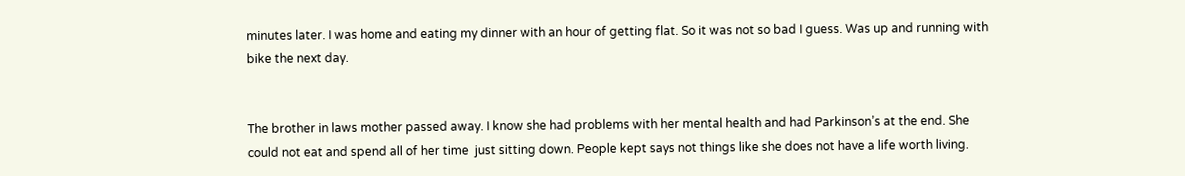minutes later. I was home and eating my dinner with an hour of getting flat. So it was not so bad I guess. Was up and running with bike the next day.


The brother in laws mother passed away. I know she had problems with her mental health and had Parkinson’s at the end. She could not eat and spend all of her time  just sitting down. People kept says not things like she does not have a life worth living.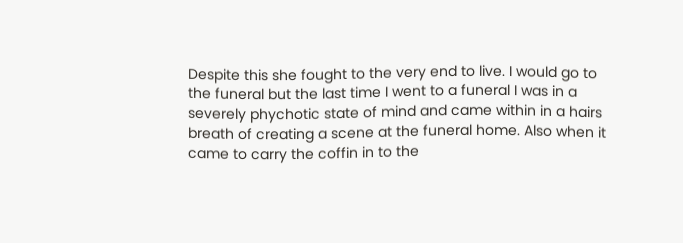Despite this she fought to the very end to live. I would go to the funeral but the last time I went to a funeral I was in a severely phychotic state of mind and came within in a hairs breath of creating a scene at the funeral home. Also when it came to carry the coffin in to the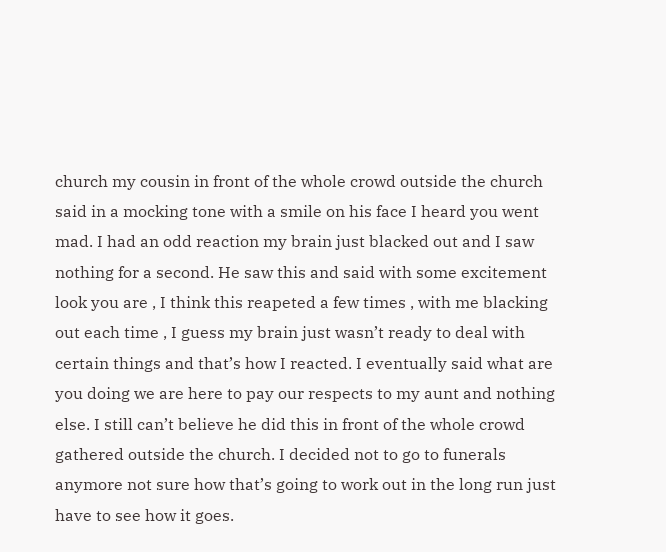church my cousin in front of the whole crowd outside the church said in a mocking tone with a smile on his face I heard you went mad. I had an odd reaction my brain just blacked out and I saw nothing for a second. He saw this and said with some excitement look you are , I think this reapeted a few times , with me blacking out each time , I guess my brain just wasn’t ready to deal with certain things and that’s how I reacted. I eventually said what are you doing we are here to pay our respects to my aunt and nothing else. I still can’t believe he did this in front of the whole crowd gathered outside the church. I decided not to go to funerals anymore not sure how that’s going to work out in the long run just have to see how it goes.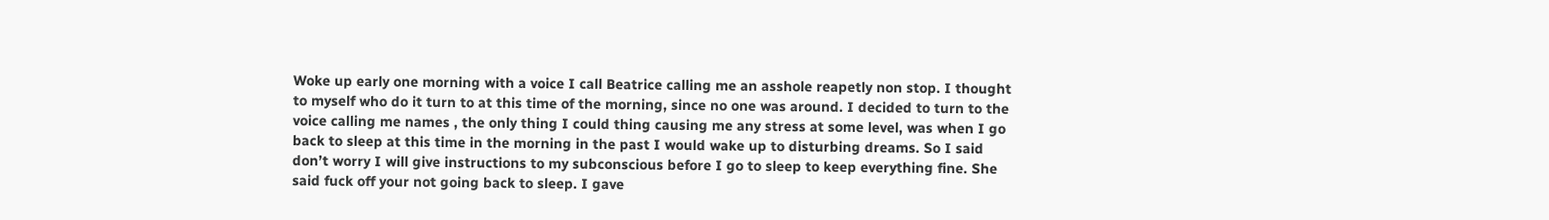Woke up early one morning with a voice I call Beatrice calling me an asshole reapetly non stop. I thought to myself who do it turn to at this time of the morning, since no one was around. I decided to turn to the voice calling me names , the only thing I could thing causing me any stress at some level, was when I go back to sleep at this time in the morning in the past I would wake up to disturbing dreams. So I said don’t worry I will give instructions to my subconscious before I go to sleep to keep everything fine. She said fuck off your not going back to sleep. I gave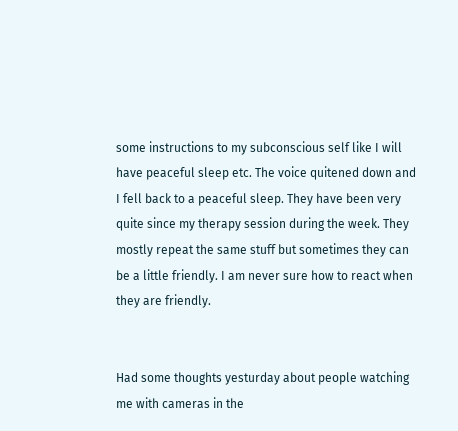some instructions to my subconscious self like I will have peaceful sleep etc. The voice quitened down and I fell back to a peaceful sleep. They have been very quite since my therapy session during the week. They mostly repeat the same stuff but sometimes they can be a little friendly. I am never sure how to react when they are friendly.


Had some thoughts yesturday about people watching me with cameras in the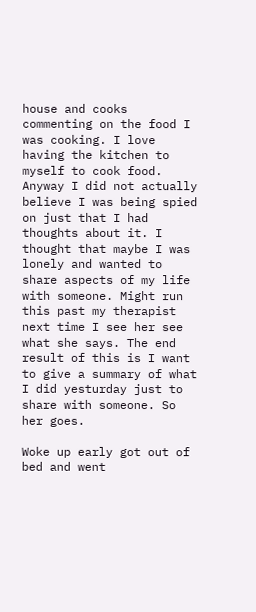house and cooks commenting on the food I was cooking. I love having the kitchen to myself to cook food. Anyway I did not actually believe I was being spied on just that I had thoughts about it. I thought that maybe I was lonely and wanted to share aspects of my life with someone. Might run this past my therapist next time I see her see what she says. The end result of this is I want to give a summary of what I did yesturday just to share with someone. So her goes.

Woke up early got out of bed and went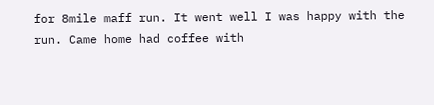for 8mile maff run. It went well I was happy with the run. Came home had coffee with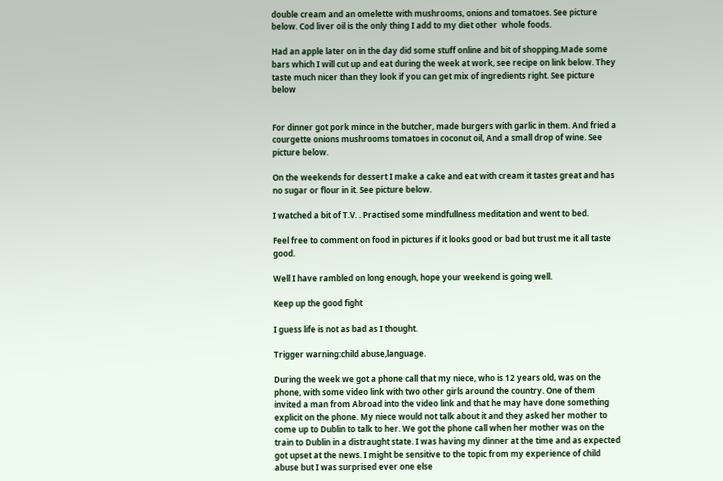double cream and an omelette with mushrooms, onions and tomatoes. See picture below. Cod liver oil is the only thing I add to my diet other  whole foods.

Had an apple later on in the day did some stuff online and bit of shopping.Made some bars which I will cut up and eat during the week at work, see recipe on link below. They taste much nicer than they look if you can get mix of ingredients right. See picture below


For dinner got pork mince in the butcher, made burgers with garlic in them. And fried a courgette onions mushrooms tomatoes in coconut oil, And a small drop of wine. See picture below.

On the weekends for dessert I make a cake and eat with cream it tastes great and has no sugar or flour in it. See picture below.

I watched a bit of T.V. . Practised some mindfullness meditation and went to bed.

Feel free to comment on food in pictures if it looks good or bad but trust me it all taste good.

Well I have rambled on long enough, hope your weekend is going well.

Keep up the good fight

I guess life is not as bad as I thought.

Trigger warning:child abuse,language.

During the week we got a phone call that my niece, who is 12 years old, was on the phone, with some video link with two other girls around the country. One of them invited a man from Abroad into the video link and that he may have done something explicit on the phone. My niece would not talk about it and they asked her mother to come up to Dublin to talk to her. We got the phone call when her mother was on the train to Dublin in a distraught state. I was having my dinner at the time and as expected got upset at the news. I might be sensitive to the topic from my experience of child abuse but I was surprised ever one else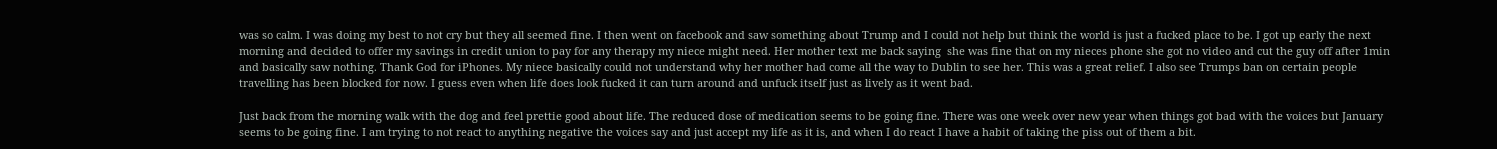was so calm. I was doing my best to not cry but they all seemed fine. I then went on facebook and saw something about Trump and I could not help but think the world is just a fucked place to be. I got up early the next morning and decided to offer my savings in credit union to pay for any therapy my niece might need. Her mother text me back saying  she was fine that on my nieces phone she got no video and cut the guy off after 1min and basically saw nothing. Thank God for iPhones. My niece basically could not understand why her mother had come all the way to Dublin to see her. This was a great relief. I also see Trumps ban on certain people travelling has been blocked for now. I guess even when life does look fucked it can turn around and unfuck itself just as lively as it went bad.

Just back from the morning walk with the dog and feel prettie good about life. The reduced dose of medication seems to be going fine. There was one week over new year when things got bad with the voices but January seems to be going fine. I am trying to not react to anything negative the voices say and just accept my life as it is, and when I do react I have a habit of taking the piss out of them a bit.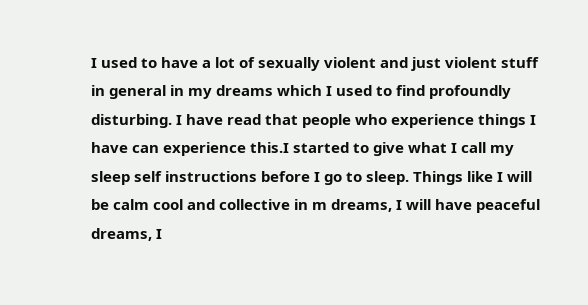I used to have a lot of sexually violent and just violent stuff in general in my dreams which I used to find profoundly disturbing. I have read that people who experience things I have can experience this.I started to give what I call my sleep self instructions before I go to sleep. Things like I will be calm cool and collective in m dreams, I will have peaceful dreams, I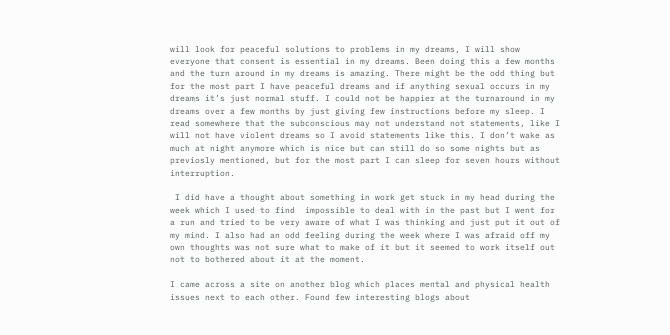will look for peaceful solutions to problems in my dreams, I will show everyone that consent is essential in my dreams. Been doing this a few months and the turn around in my dreams is amazing. There might be the odd thing but for the most part I have peaceful dreams and if anything sexual occurs in my dreams it’s just normal stuff. I could not be happier at the turnaround in my dreams over a few months by just giving few instructions before my sleep. I read somewhere that the subconscious may not understand not statements, like I will not have violent dreams so I avoid statements like this. I don’t wake as much at night anymore which is nice but can still do so some nights but as previosly mentioned, but for the most part I can sleep for seven hours without interruption.

 I did have a thought about something in work get stuck in my head during the week which I used to find  impossible to deal with in the past but I went for a run and tried to be very aware of what I was thinking and just put it out of my mind. I also had an odd feeling during the week where I was afraid off my own thoughts was not sure what to make of it but it seemed to work itself out not to bothered about it at the moment.

I came across a site on another blog which places mental and physical health issues next to each other. Found few interesting blogs about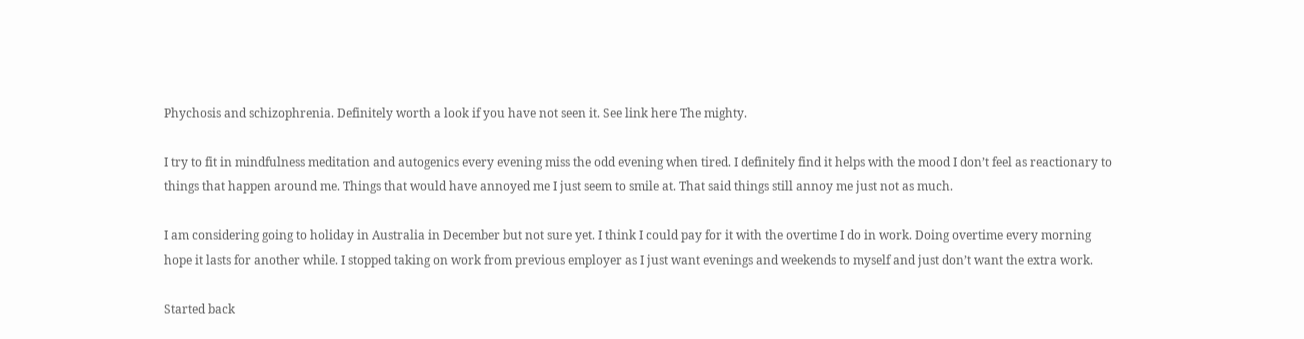Phychosis and schizophrenia. Definitely worth a look if you have not seen it. See link here The mighty.

I try to fit in mindfulness meditation and autogenics every evening miss the odd evening when tired. I definitely find it helps with the mood I don’t feel as reactionary to things that happen around me. Things that would have annoyed me I just seem to smile at. That said things still annoy me just not as much.

I am considering going to holiday in Australia in December but not sure yet. I think I could pay for it with the overtime I do in work. Doing overtime every morning hope it lasts for another while. I stopped taking on work from previous employer as I just want evenings and weekends to myself and just don’t want the extra work.

Started back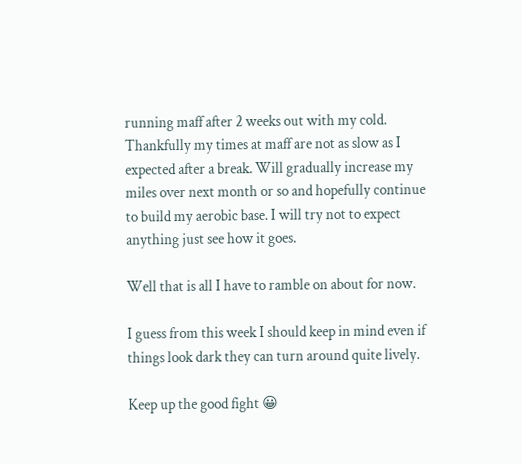running maff after 2 weeks out with my cold. Thankfully my times at maff are not as slow as I expected after a break. Will gradually increase my miles over next month or so and hopefully continue to build my aerobic base. I will try not to expect anything just see how it goes.

Well that is all I have to ramble on about for now.

I guess from this week I should keep in mind even if things look dark they can turn around quite lively.

Keep up the good fight 😀